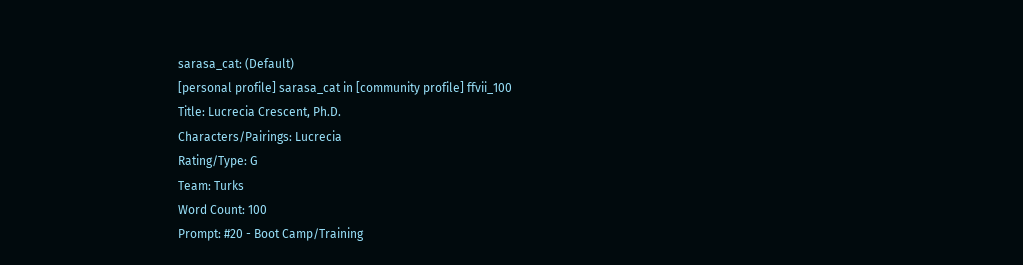sarasa_cat: (Default)
[personal profile] sarasa_cat in [community profile] ffvii_100
Title: Lucrecia Crescent, Ph.D.
Characters/Pairings: Lucrecia
Rating/Type: G
Team: Turks
Word Count: 100
Prompt: #20 - Boot Camp/Training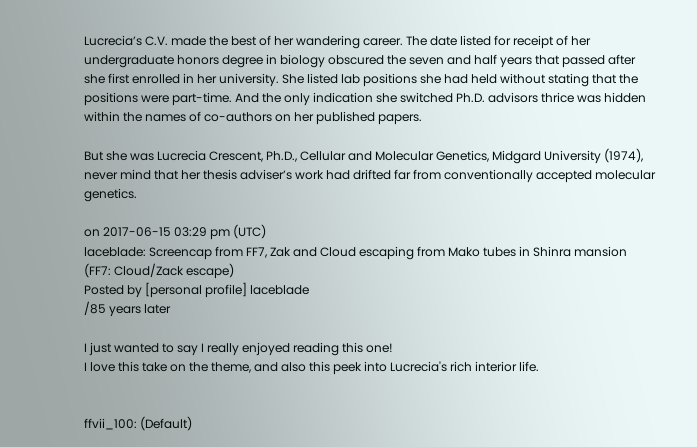Lucrecia’s C.V. made the best of her wandering career. The date listed for receipt of her undergraduate honors degree in biology obscured the seven and half years that passed after she first enrolled in her university. She listed lab positions she had held without stating that the positions were part-time. And the only indication she switched Ph.D. advisors thrice was hidden within the names of co-authors on her published papers.

But she was Lucrecia Crescent, Ph.D., Cellular and Molecular Genetics, Midgard University (1974), never mind that her thesis adviser’s work had drifted far from conventionally accepted molecular genetics.

on 2017-06-15 03:29 pm (UTC)
laceblade: Screencap from FF7, Zak and Cloud escaping from Mako tubes in Shinra mansion (FF7: Cloud/Zack escape)
Posted by [personal profile] laceblade
/85 years later

I just wanted to say I really enjoyed reading this one!
I love this take on the theme, and also this peek into Lucrecia's rich interior life.


ffvii_100: (Default)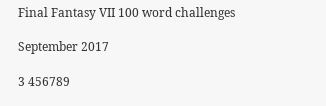Final Fantasy VII 100 word challenges

September 2017

3 456789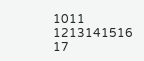1011 1213141516
17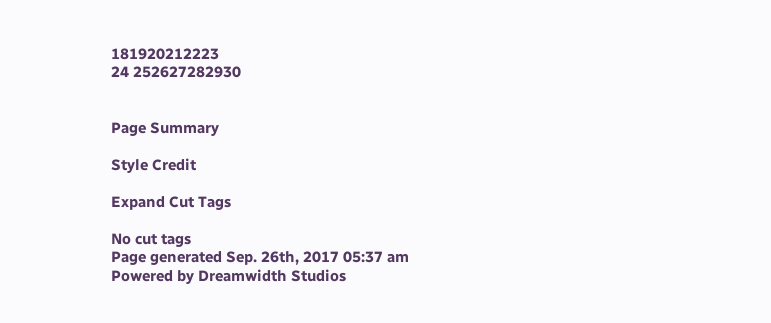181920212223
24 252627282930


Page Summary

Style Credit

Expand Cut Tags

No cut tags
Page generated Sep. 26th, 2017 05:37 am
Powered by Dreamwidth Studios